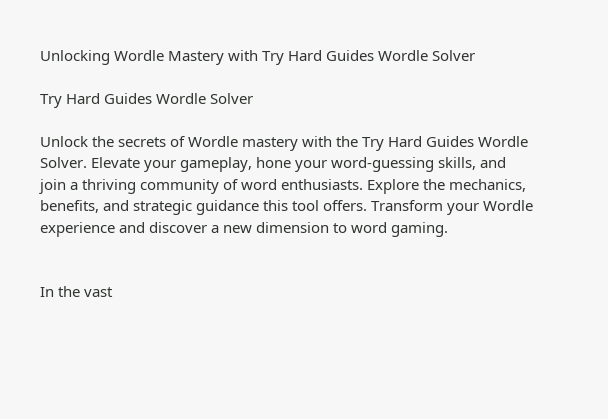Unlocking Wordle Mastery with Try Hard Guides Wordle Solver

Try Hard Guides Wordle Solver

Unlock the secrets of Wordle mastery with the Try Hard Guides Wordle Solver. Elevate your gameplay, hone your word-guessing skills, and join a thriving community of word enthusiasts. Explore the mechanics, benefits, and strategic guidance this tool offers. Transform your Wordle experience and discover a new dimension to word gaming.


In the vast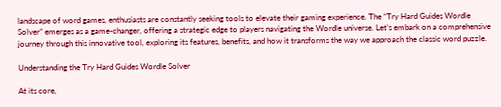landscape of word games, enthusiasts are constantly seeking tools to elevate their gaming experience. The “Try Hard Guides Wordle Solver” emerges as a game-changer, offering a strategic edge to players navigating the Wordle universe. Let’s embark on a comprehensive journey through this innovative tool, exploring its features, benefits, and how it transforms the way we approach the classic word puzzle.

Understanding the Try Hard Guides Wordle Solver

At its core,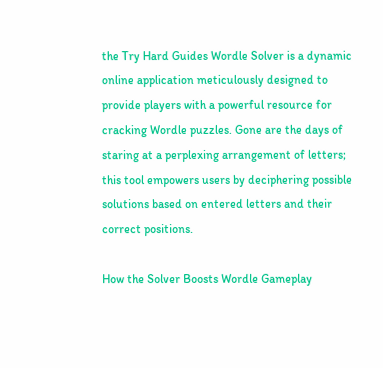the Try Hard Guides Wordle Solver is a dynamic online application meticulously designed to provide players with a powerful resource for cracking Wordle puzzles. Gone are the days of staring at a perplexing arrangement of letters; this tool empowers users by deciphering possible solutions based on entered letters and their correct positions.

How the Solver Boosts Wordle Gameplay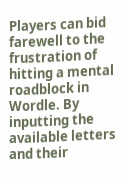Players can bid farewell to the frustration of hitting a mental roadblock in Wordle. By inputting the available letters and their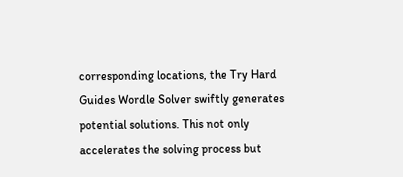corresponding locations, the Try Hard Guides Wordle Solver swiftly generates potential solutions. This not only accelerates the solving process but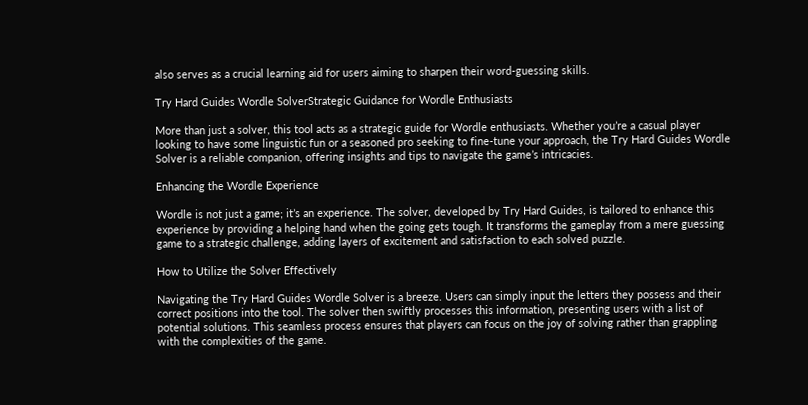also serves as a crucial learning aid for users aiming to sharpen their word-guessing skills.

Try Hard Guides Wordle SolverStrategic Guidance for Wordle Enthusiasts

More than just a solver, this tool acts as a strategic guide for Wordle enthusiasts. Whether you’re a casual player looking to have some linguistic fun or a seasoned pro seeking to fine-tune your approach, the Try Hard Guides Wordle Solver is a reliable companion, offering insights and tips to navigate the game’s intricacies.

Enhancing the Wordle Experience

Wordle is not just a game; it’s an experience. The solver, developed by Try Hard Guides, is tailored to enhance this experience by providing a helping hand when the going gets tough. It transforms the gameplay from a mere guessing game to a strategic challenge, adding layers of excitement and satisfaction to each solved puzzle.

How to Utilize the Solver Effectively

Navigating the Try Hard Guides Wordle Solver is a breeze. Users can simply input the letters they possess and their correct positions into the tool. The solver then swiftly processes this information, presenting users with a list of potential solutions. This seamless process ensures that players can focus on the joy of solving rather than grappling with the complexities of the game.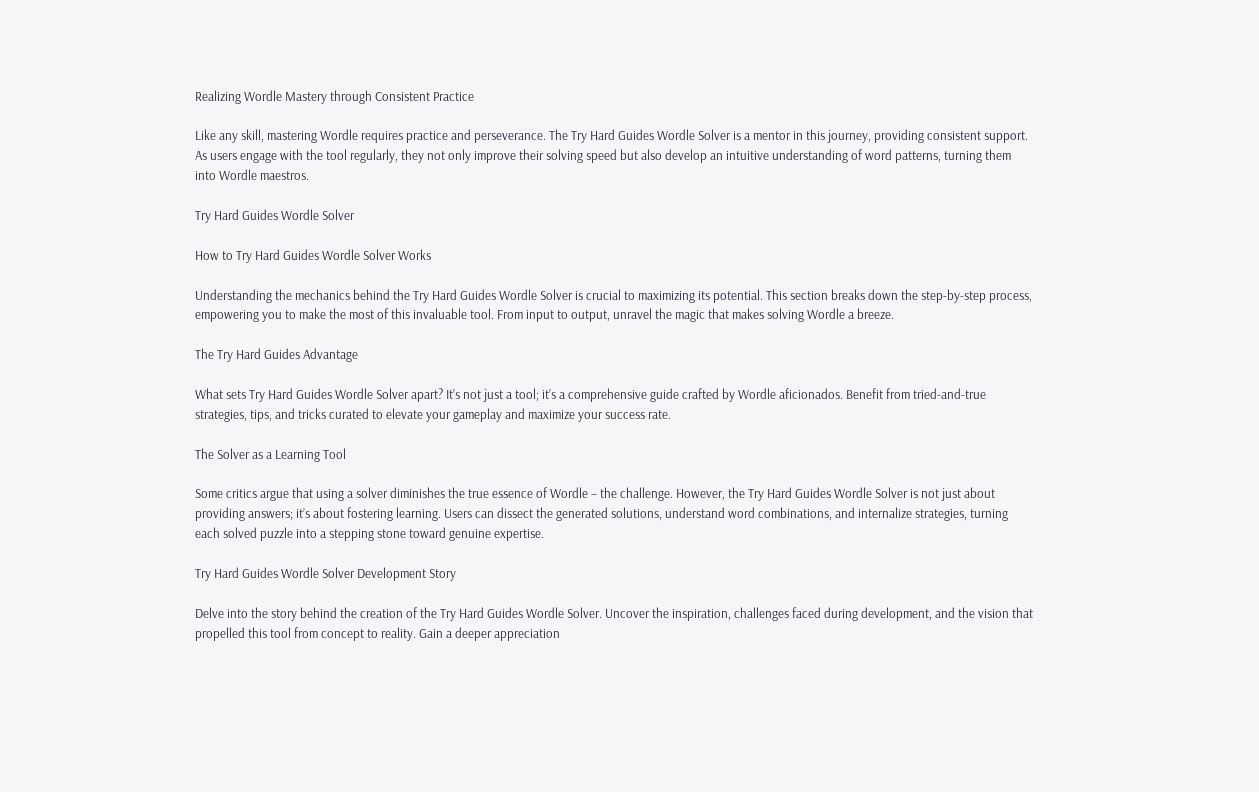Realizing Wordle Mastery through Consistent Practice

Like any skill, mastering Wordle requires practice and perseverance. The Try Hard Guides Wordle Solver is a mentor in this journey, providing consistent support. As users engage with the tool regularly, they not only improve their solving speed but also develop an intuitive understanding of word patterns, turning them into Wordle maestros.

Try Hard Guides Wordle Solver

How to Try Hard Guides Wordle Solver Works

Understanding the mechanics behind the Try Hard Guides Wordle Solver is crucial to maximizing its potential. This section breaks down the step-by-step process, empowering you to make the most of this invaluable tool. From input to output, unravel the magic that makes solving Wordle a breeze.

The Try Hard Guides Advantage

What sets Try Hard Guides Wordle Solver apart? It’s not just a tool; it’s a comprehensive guide crafted by Wordle aficionados. Benefit from tried-and-true strategies, tips, and tricks curated to elevate your gameplay and maximize your success rate.

The Solver as a Learning Tool

Some critics argue that using a solver diminishes the true essence of Wordle – the challenge. However, the Try Hard Guides Wordle Solver is not just about providing answers; it’s about fostering learning. Users can dissect the generated solutions, understand word combinations, and internalize strategies, turning each solved puzzle into a stepping stone toward genuine expertise.

Try Hard Guides Wordle Solver Development Story

Delve into the story behind the creation of the Try Hard Guides Wordle Solver. Uncover the inspiration, challenges faced during development, and the vision that propelled this tool from concept to reality. Gain a deeper appreciation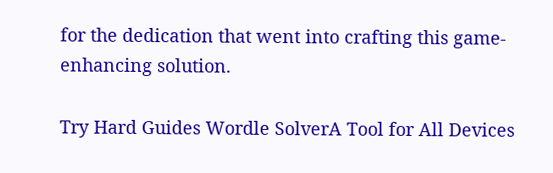for the dedication that went into crafting this game-enhancing solution.

Try Hard Guides Wordle SolverA Tool for All Devices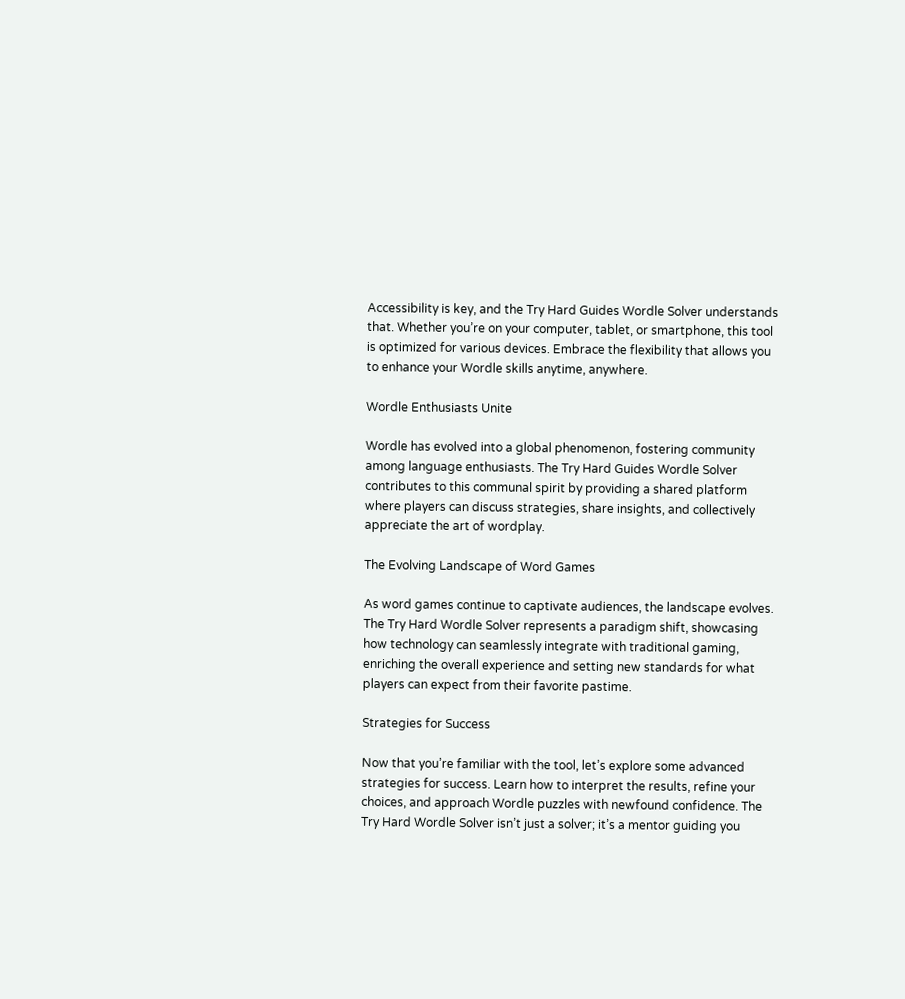Accessibility is key, and the Try Hard Guides Wordle Solver understands that. Whether you’re on your computer, tablet, or smartphone, this tool is optimized for various devices. Embrace the flexibility that allows you to enhance your Wordle skills anytime, anywhere.

Wordle Enthusiasts Unite

Wordle has evolved into a global phenomenon, fostering community among language enthusiasts. The Try Hard Guides Wordle Solver contributes to this communal spirit by providing a shared platform where players can discuss strategies, share insights, and collectively appreciate the art of wordplay.

The Evolving Landscape of Word Games

As word games continue to captivate audiences, the landscape evolves. The Try Hard Wordle Solver represents a paradigm shift, showcasing how technology can seamlessly integrate with traditional gaming, enriching the overall experience and setting new standards for what players can expect from their favorite pastime.

Strategies for Success

Now that you’re familiar with the tool, let’s explore some advanced strategies for success. Learn how to interpret the results, refine your choices, and approach Wordle puzzles with newfound confidence. The Try Hard Wordle Solver isn’t just a solver; it’s a mentor guiding you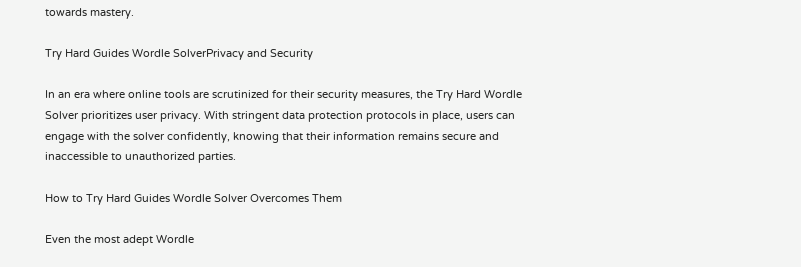towards mastery.

Try Hard Guides Wordle SolverPrivacy and Security

In an era where online tools are scrutinized for their security measures, the Try Hard Wordle Solver prioritizes user privacy. With stringent data protection protocols in place, users can engage with the solver confidently, knowing that their information remains secure and inaccessible to unauthorized parties.

How to Try Hard Guides Wordle Solver Overcomes Them

Even the most adept Wordle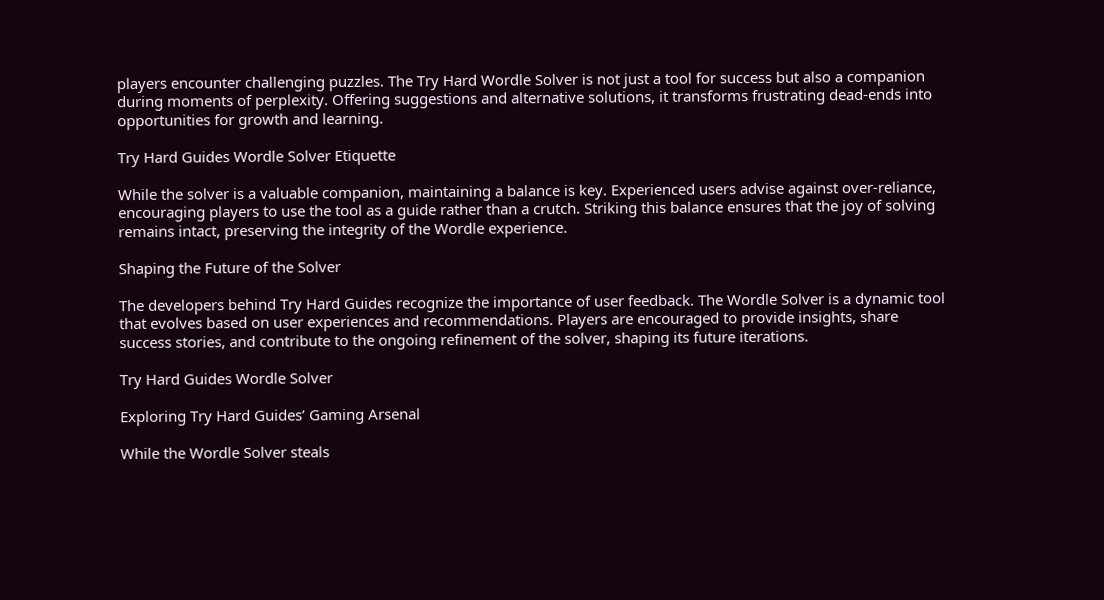players encounter challenging puzzles. The Try Hard Wordle Solver is not just a tool for success but also a companion during moments of perplexity. Offering suggestions and alternative solutions, it transforms frustrating dead-ends into opportunities for growth and learning.

Try Hard Guides Wordle Solver Etiquette

While the solver is a valuable companion, maintaining a balance is key. Experienced users advise against over-reliance, encouraging players to use the tool as a guide rather than a crutch. Striking this balance ensures that the joy of solving remains intact, preserving the integrity of the Wordle experience.

Shaping the Future of the Solver

The developers behind Try Hard Guides recognize the importance of user feedback. The Wordle Solver is a dynamic tool that evolves based on user experiences and recommendations. Players are encouraged to provide insights, share success stories, and contribute to the ongoing refinement of the solver, shaping its future iterations.

Try Hard Guides Wordle Solver

Exploring Try Hard Guides’ Gaming Arsenal

While the Wordle Solver steals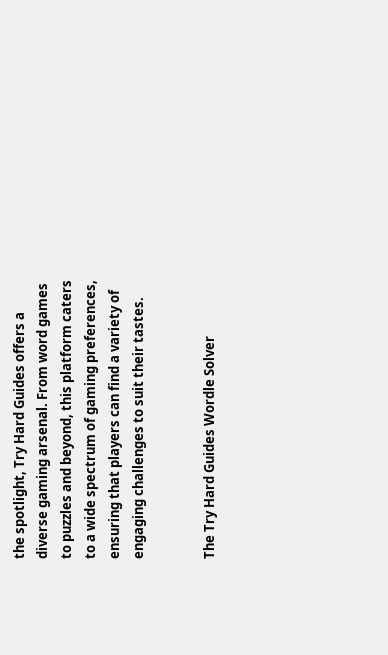the spotlight, Try Hard Guides offers a diverse gaming arsenal. From word games to puzzles and beyond, this platform caters to a wide spectrum of gaming preferences, ensuring that players can find a variety of engaging challenges to suit their tastes.


The Try Hard Guides Wordle Solver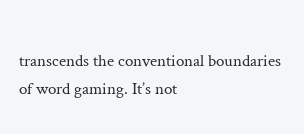transcends the conventional boundaries of word gaming. It’s not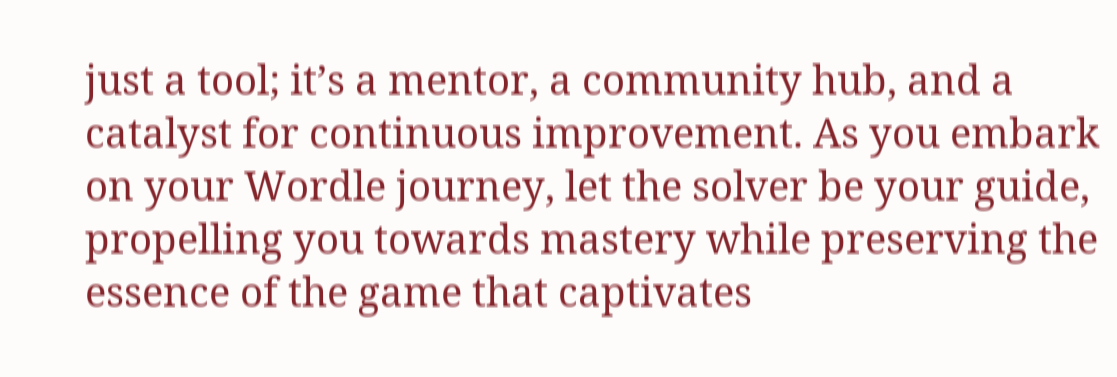just a tool; it’s a mentor, a community hub, and a catalyst for continuous improvement. As you embark on your Wordle journey, let the solver be your guide, propelling you towards mastery while preserving the essence of the game that captivates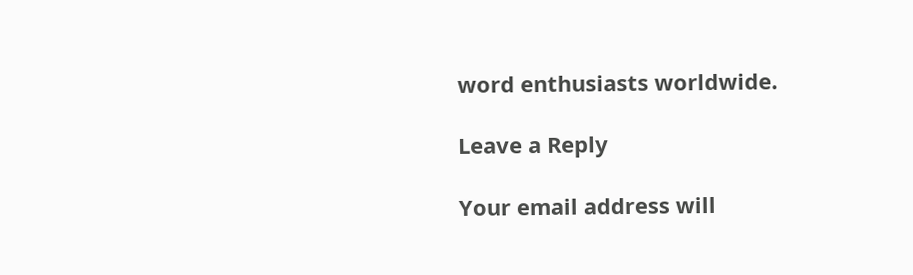word enthusiasts worldwide.

Leave a Reply

Your email address will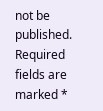not be published. Required fields are marked *